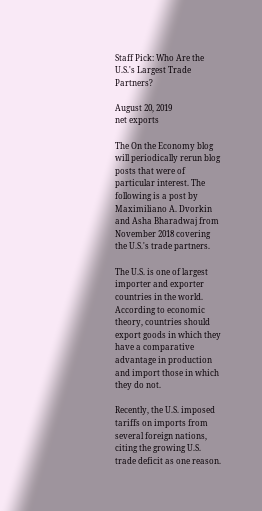Staff Pick: Who Are the U.S.'s Largest Trade Partners?

August 20, 2019
net exports

The On the Economy blog will periodically rerun blog posts that were of particular interest. The following is a post by Maximiliano A. Dvorkin and Asha Bharadwaj from November 2018 covering the U.S.'s trade partners.

The U.S. is one of largest importer and exporter countries in the world. According to economic theory, countries should export goods in which they have a comparative advantage in production and import those in which they do not.

Recently, the U.S. imposed tariffs on imports from several foreign nations, citing the growing U.S. trade deficit as one reason.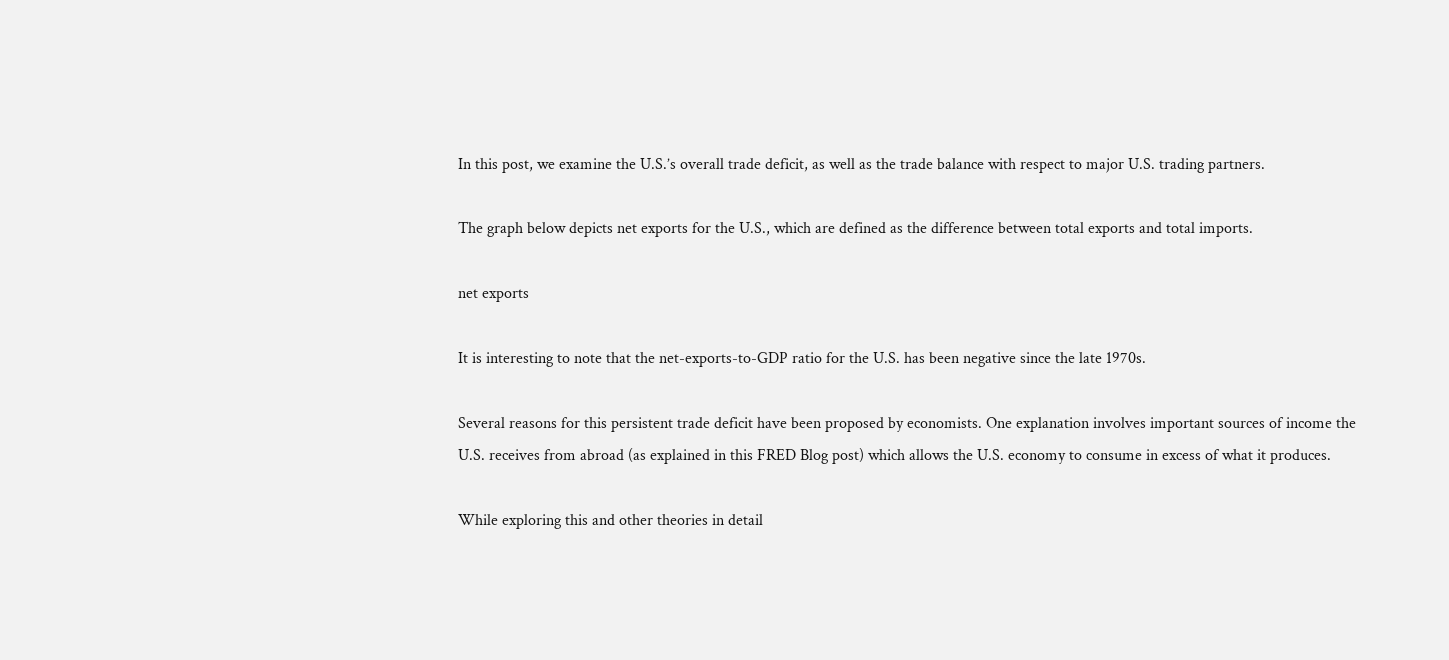In this post, we examine the U.S.’s overall trade deficit, as well as the trade balance with respect to major U.S. trading partners.

The graph below depicts net exports for the U.S., which are defined as the difference between total exports and total imports.

net exports

It is interesting to note that the net-exports-to-GDP ratio for the U.S. has been negative since the late 1970s.

Several reasons for this persistent trade deficit have been proposed by economists. One explanation involves important sources of income the U.S. receives from abroad (as explained in this FRED Blog post) which allows the U.S. economy to consume in excess of what it produces.

While exploring this and other theories in detail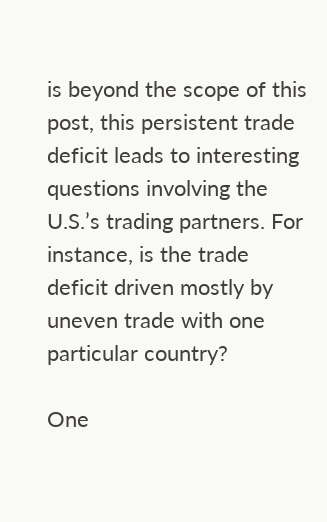is beyond the scope of this post, this persistent trade deficit leads to interesting questions involving the U.S.’s trading partners. For instance, is the trade deficit driven mostly by uneven trade with one particular country?

One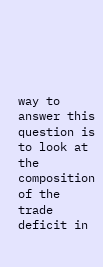way to answer this question is to look at the composition of the trade deficit in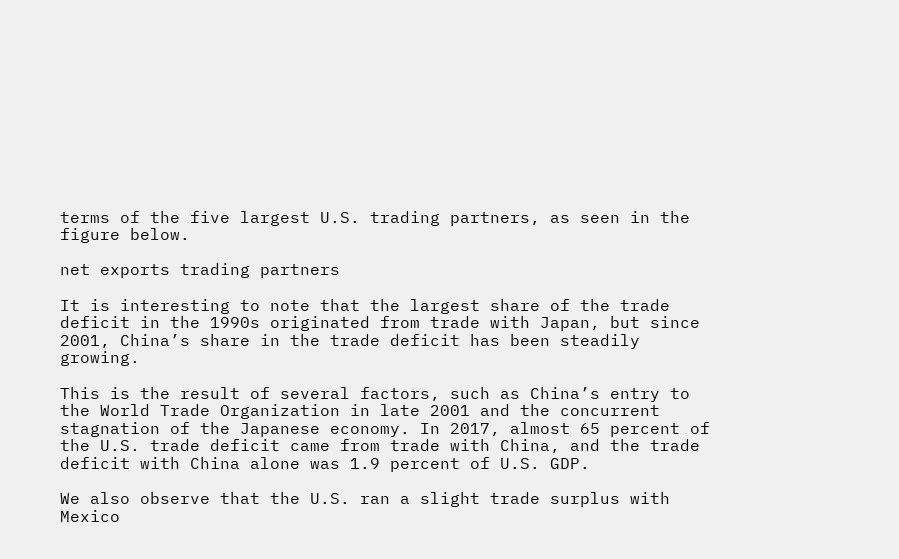terms of the five largest U.S. trading partners, as seen in the figure below.

net exports trading partners

It is interesting to note that the largest share of the trade deficit in the 1990s originated from trade with Japan, but since 2001, China’s share in the trade deficit has been steadily growing.

This is the result of several factors, such as China’s entry to the World Trade Organization in late 2001 and the concurrent stagnation of the Japanese economy. In 2017, almost 65 percent of the U.S. trade deficit came from trade with China, and the trade deficit with China alone was 1.9 percent of U.S. GDP.

We also observe that the U.S. ran a slight trade surplus with Mexico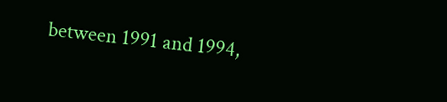between 1991 and 1994,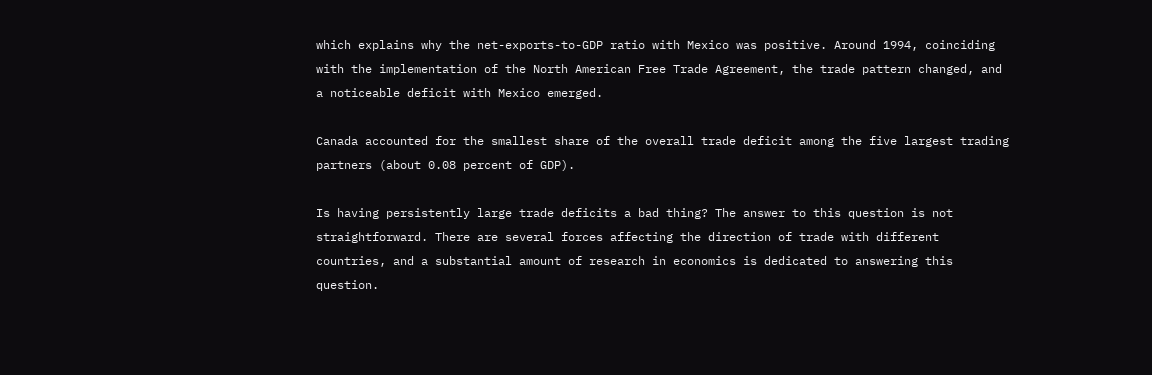which explains why the net-exports-to-GDP ratio with Mexico was positive. Around 1994, coinciding with the implementation of the North American Free Trade Agreement, the trade pattern changed, and a noticeable deficit with Mexico emerged.

Canada accounted for the smallest share of the overall trade deficit among the five largest trading partners (about 0.08 percent of GDP).

Is having persistently large trade deficits a bad thing? The answer to this question is not straightforward. There are several forces affecting the direction of trade with different countries, and a substantial amount of research in economics is dedicated to answering this question.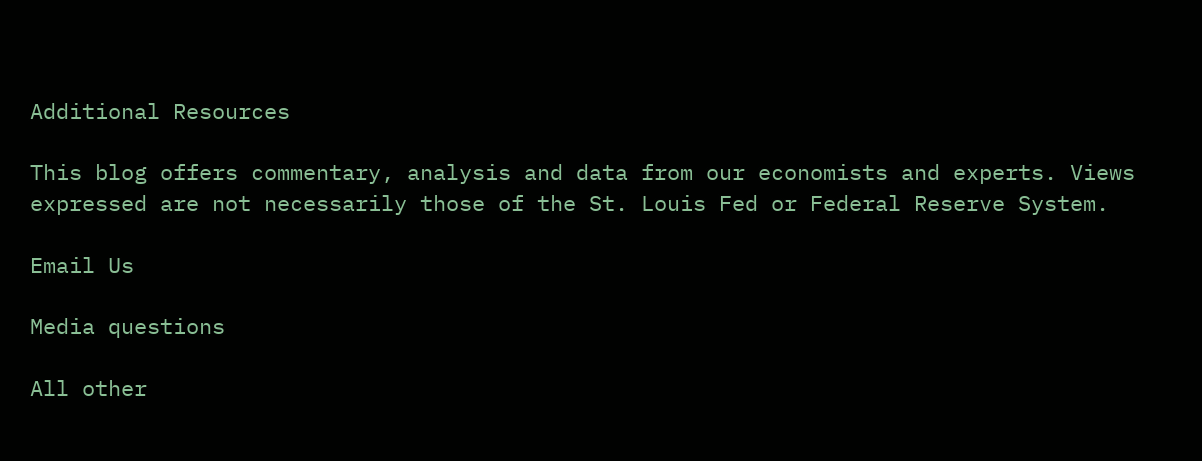Additional Resources

This blog offers commentary, analysis and data from our economists and experts. Views expressed are not necessarily those of the St. Louis Fed or Federal Reserve System.

Email Us

Media questions

All other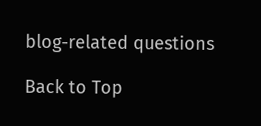blog-related questions

Back to Top